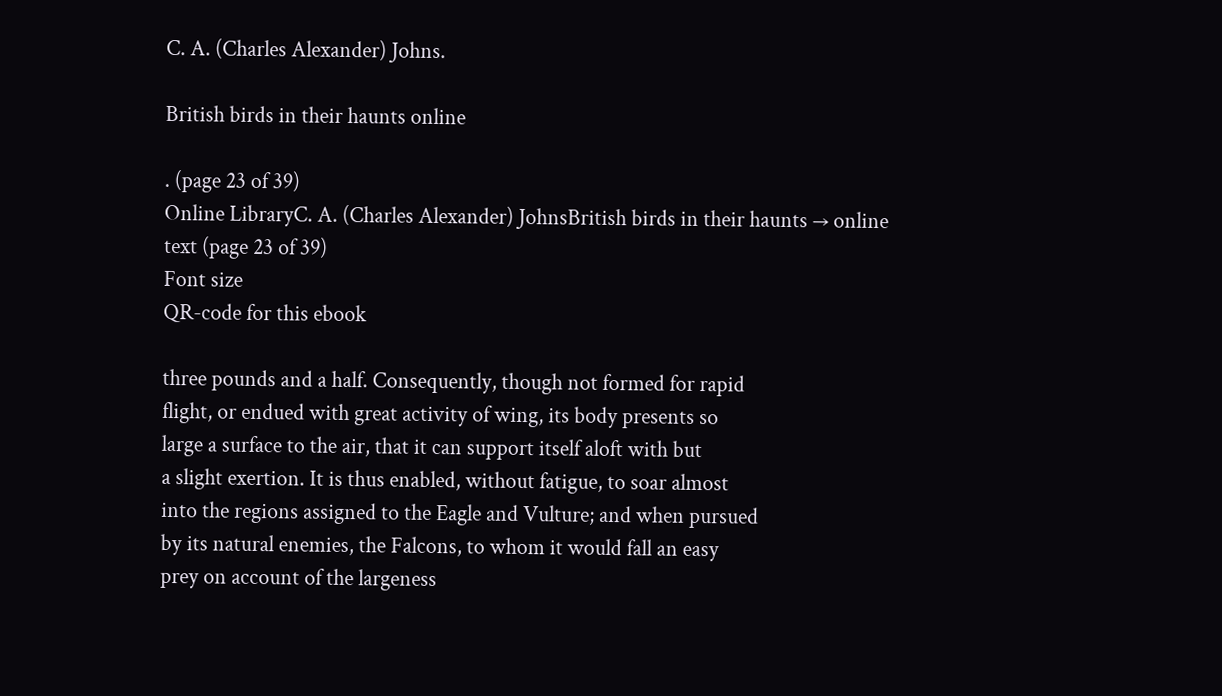C. A. (Charles Alexander) Johns.

British birds in their haunts online

. (page 23 of 39)
Online LibraryC. A. (Charles Alexander) JohnsBritish birds in their haunts → online text (page 23 of 39)
Font size
QR-code for this ebook

three pounds and a half. Consequently, though not formed for rapid
flight, or endued with great activity of wing, its body presents so
large a surface to the air, that it can support itself aloft with but
a slight exertion. It is thus enabled, without fatigue, to soar almost
into the regions assigned to the Eagle and Vulture; and when pursued
by its natural enemies, the Falcons, to whom it would fall an easy
prey on account of the largeness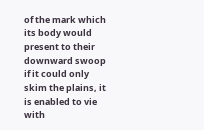of the mark which its body would
present to their downward swoop if it could only skim the plains, it
is enabled to vie with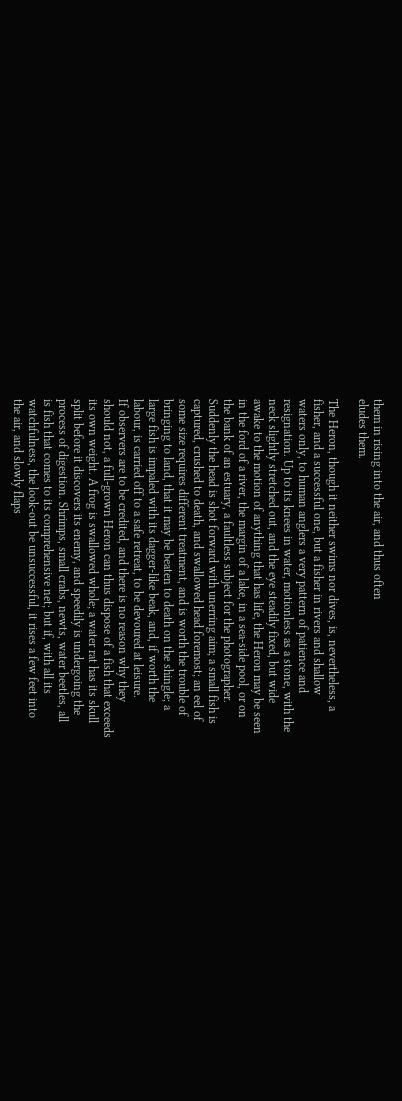them in rising into the air, and thus often
eludes them.

The Heron, though it neither swims nor dives, is, nevertheless, a
fisher, and a successful one, but a fisher in rivers and shallow
waters only, to human anglers a very pattern of patience and
resignation. Up to its knees in water, motionless as a stone, with the
neck slightly stretched out, and the eye steadily fixed, but wide
awake to the motion of anything that has life, the Heron may be seen
in the ford of a river, the margin of a lake, in a sea-side pool, or on
the bank of an estuary, a faultless subject for the photographer.
Suddenly the head is shot forward with unerring aim; a small fish is
captured, crushed to death, and swallowed head foremost; an eel of
some size requires different treatment, and is worth the trouble of
bringing to land, that it may be beaten to death on the shingle; a
large fish is impaled with its dagger-like beak, and, if worth the
labour, is carried off to a safe retreat, to be devoured at leisure.
If observers are to be credited, and there is no reason why they
should not, a full-grown Heron can thus dispose of a fish that exceeds
its own weight. A frog is swallowed whole; a water rat has its skull
split before it discovers its enemy, and speedily is undergoing the
process of digestion. Shrimps, small crabs, newts, water beetles, all
is fish that comes to its comprehensive net; but if, with all its
watchfulness, the look-out be unsuccessful, it rises a few feet into
the air, and slowly flaps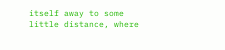itself away to some little distance, where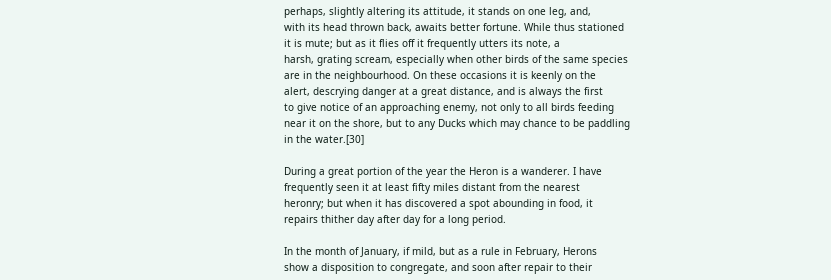perhaps, slightly altering its attitude, it stands on one leg, and,
with its head thrown back, awaits better fortune. While thus stationed
it is mute; but as it flies off it frequently utters its note, a
harsh, grating scream, especially when other birds of the same species
are in the neighbourhood. On these occasions it is keenly on the
alert, descrying danger at a great distance, and is always the first
to give notice of an approaching enemy, not only to all birds feeding
near it on the shore, but to any Ducks which may chance to be paddling
in the water.[30]

During a great portion of the year the Heron is a wanderer. I have
frequently seen it at least fifty miles distant from the nearest
heronry; but when it has discovered a spot abounding in food, it
repairs thither day after day for a long period.

In the month of January, if mild, but as a rule in February, Herons
show a disposition to congregate, and soon after repair to their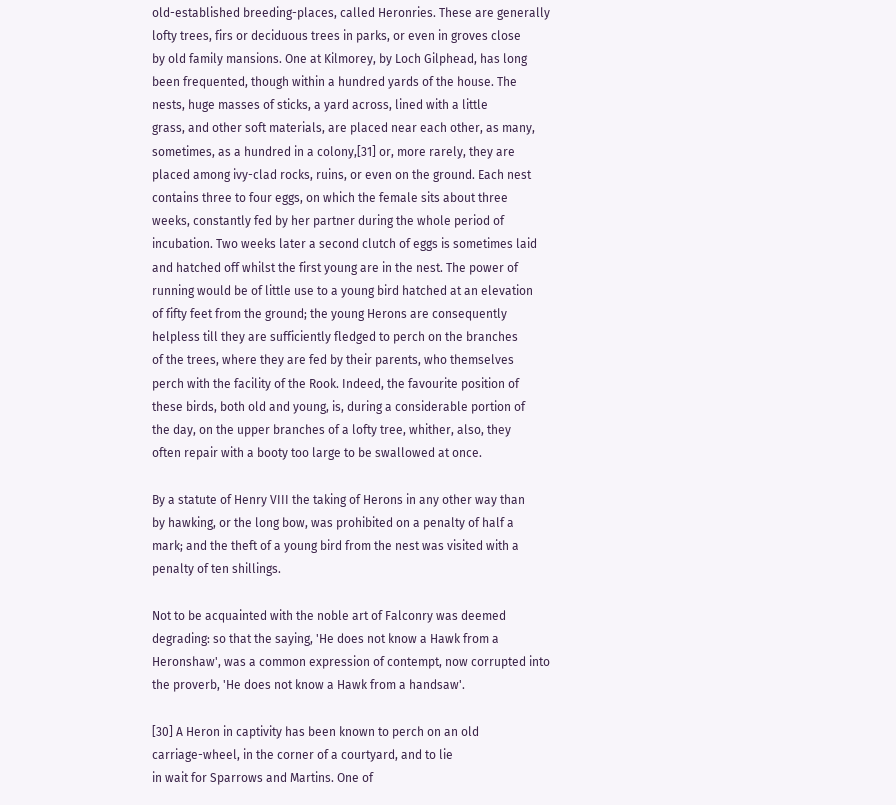old-established breeding-places, called Heronries. These are generally
lofty trees, firs or deciduous trees in parks, or even in groves close
by old family mansions. One at Kilmorey, by Loch Gilphead, has long
been frequented, though within a hundred yards of the house. The
nests, huge masses of sticks, a yard across, lined with a little
grass, and other soft materials, are placed near each other, as many,
sometimes, as a hundred in a colony,[31] or, more rarely, they are
placed among ivy-clad rocks, ruins, or even on the ground. Each nest
contains three to four eggs, on which the female sits about three
weeks, constantly fed by her partner during the whole period of
incubation. Two weeks later a second clutch of eggs is sometimes laid
and hatched off whilst the first young are in the nest. The power of
running would be of little use to a young bird hatched at an elevation
of fifty feet from the ground; the young Herons are consequently
helpless till they are sufficiently fledged to perch on the branches
of the trees, where they are fed by their parents, who themselves
perch with the facility of the Rook. Indeed, the favourite position of
these birds, both old and young, is, during a considerable portion of
the day, on the upper branches of a lofty tree, whither, also, they
often repair with a booty too large to be swallowed at once.

By a statute of Henry VIII the taking of Herons in any other way than
by hawking, or the long bow, was prohibited on a penalty of half a
mark; and the theft of a young bird from the nest was visited with a
penalty of ten shillings.

Not to be acquainted with the noble art of Falconry was deemed
degrading: so that the saying, 'He does not know a Hawk from a
Heronshaw', was a common expression of contempt, now corrupted into
the proverb, 'He does not know a Hawk from a handsaw'.

[30] A Heron in captivity has been known to perch on an old
carriage-wheel, in the corner of a courtyard, and to lie
in wait for Sparrows and Martins. One of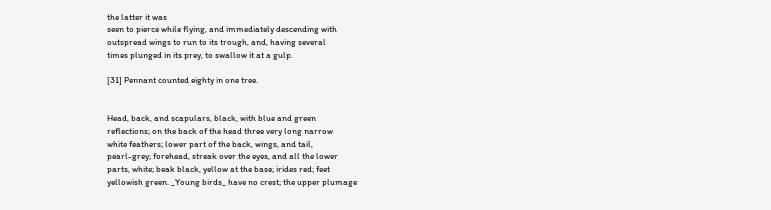the latter it was
seen to pierce while flying, and immediately descending with
outspread wings to run to its trough, and, having several
times plunged in its prey, to swallow it at a gulp.

[31] Pennant counted eighty in one tree.


Head, back, and scapulars, black, with blue and green
reflections; on the back of the head three very long narrow
white feathers; lower part of the back, wings, and tail,
pearl-grey; forehead, streak over the eyes, and all the lower
parts, white; beak black, yellow at the base; irides red; feet
yellowish green. _Young birds_ have no crest; the upper plumage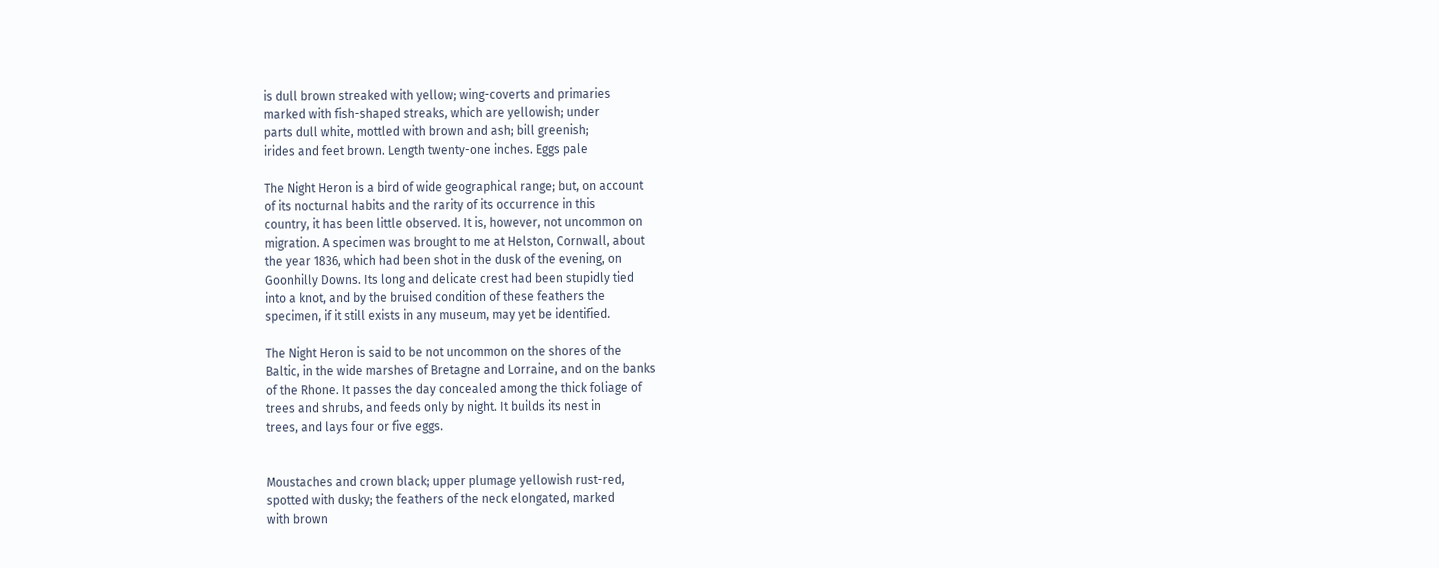is dull brown streaked with yellow; wing-coverts and primaries
marked with fish-shaped streaks, which are yellowish; under
parts dull white, mottled with brown and ash; bill greenish;
irides and feet brown. Length twenty-one inches. Eggs pale

The Night Heron is a bird of wide geographical range; but, on account
of its nocturnal habits and the rarity of its occurrence in this
country, it has been little observed. It is, however, not uncommon on
migration. A specimen was brought to me at Helston, Cornwall, about
the year 1836, which had been shot in the dusk of the evening, on
Goonhilly Downs. Its long and delicate crest had been stupidly tied
into a knot, and by the bruised condition of these feathers the
specimen, if it still exists in any museum, may yet be identified.

The Night Heron is said to be not uncommon on the shores of the
Baltic, in the wide marshes of Bretagne and Lorraine, and on the banks
of the Rhone. It passes the day concealed among the thick foliage of
trees and shrubs, and feeds only by night. It builds its nest in
trees, and lays four or five eggs.


Moustaches and crown black; upper plumage yellowish rust-red,
spotted with dusky; the feathers of the neck elongated, marked
with brown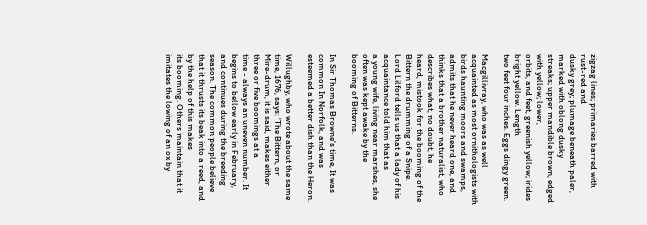zigzag lines; primaries barred with rust-red and
dusky grey; plumage beneath paler, marked with oblong dusky
streaks; upper mandible brown, edged with yellow; lower,
orbits, and feet, greenish yellow; irides bright yellow. Length
two feet four inches. Eggs dingy green.

Macgillivray, who was as well acquainted as most ornithologists with
birds haunting moors and swamps, admits that he never heard one, and
thinks that a brother naturalist, who describes what, no doubt, he
heard, mistook for the booming of the Bittern the drumming of a Snipe.
Lord Lilford tells us that a lady of his acquaintance told him that as
a young wife, living near marshes, she often was kept awake by the
booming of Bitterns.

In Sir Thomas Browne's time, It was common In Norfolk, and was
esteemed a better dish than the Heron.

Willughby, who wrote about the same time, 1676, says: 'The Bittern, or
Mire-drum, it is said, makes either three or five boomings at a
time - always an uneven number. It begins to bellow early in February,
and continues during the breeding season. The common people believe
that it thrusts its beak into a reed, and by the help of this makes
its booming. Others maintain that it imitates the lowing of an ox by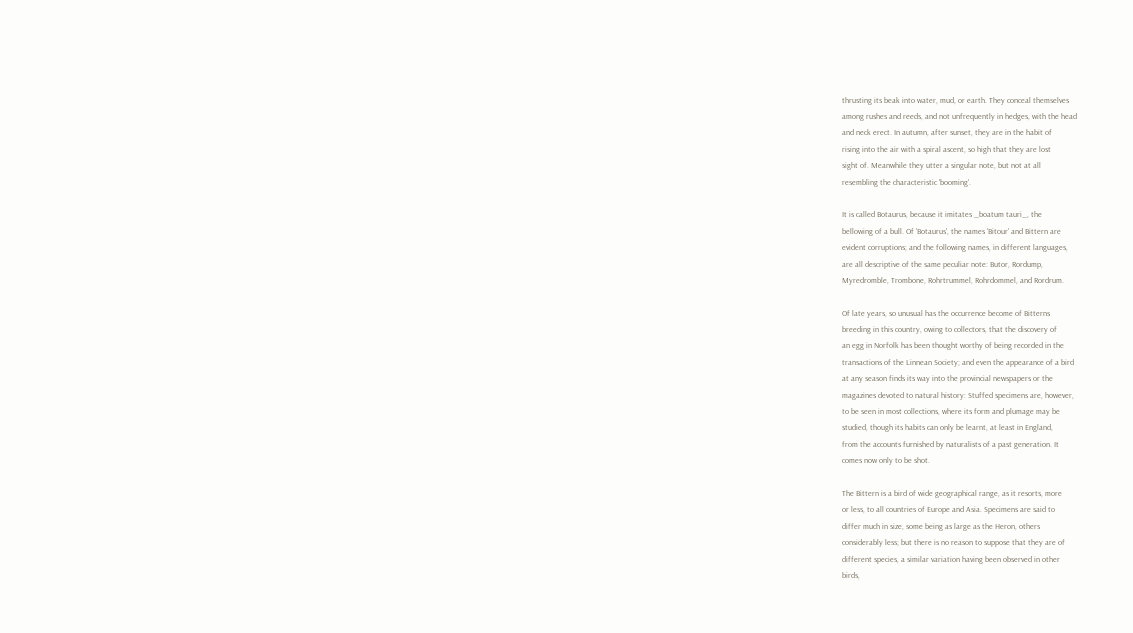thrusting its beak into water, mud, or earth. They conceal themselves
among rushes and reeds, and not unfrequently in hedges, with the head
and neck erect. In autumn, after sunset, they are in the habit of
rising into the air with a spiral ascent, so high that they are lost
sight of. Meanwhile they utter a singular note, but not at all
resembling the characteristic 'booming'.

It is called Botaurus, because it imitates _boatum tauri_, the
bellowing of a bull. Of 'Botaurus', the names 'Bitour' and Bittern are
evident corruptions; and the following names, in different languages,
are all descriptive of the same peculiar note: Butor, Rordump,
Myredromble, Trombone, Rohrtrummel, Rohrdommel, and Rordrum.

Of late years, so unusual has the occurrence become of Bitterns
breeding in this country, owing to collectors, that the discovery of
an egg in Norfolk has been thought worthy of being recorded in the
transactions of the Linnean Society; and even the appearance of a bird
at any season finds its way into the provincial newspapers or the
magazines devoted to natural history: Stuffed specimens are, however,
to be seen in most collections, where its form and plumage may be
studied, though its habits can only be learnt, at least in England,
from the accounts furnished by naturalists of a past generation. It
comes now only to be shot.

The Bittern is a bird of wide geographical range, as it resorts, more
or less, to all countries of Europe and Asia. Specimens are said to
differ much in size, some being as large as the Heron, others
considerably less; but there is no reason to suppose that they are of
different species, a similar variation having been observed in other
birds,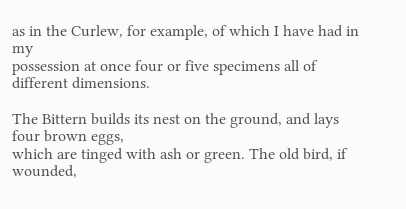as in the Curlew, for example, of which I have had in my
possession at once four or five specimens all of different dimensions.

The Bittern builds its nest on the ground, and lays four brown eggs,
which are tinged with ash or green. The old bird, if wounded,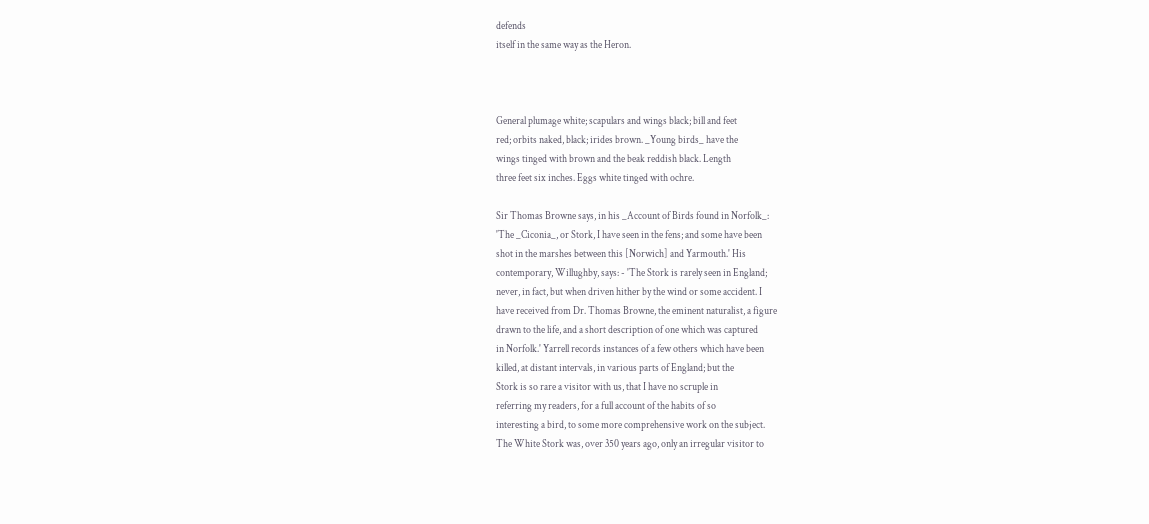defends
itself in the same way as the Heron.



General plumage white; scapulars and wings black; bill and feet
red; orbits naked, black; irides brown. _Young birds_ have the
wings tinged with brown and the beak reddish black. Length
three feet six inches. Eggs white tinged with ochre.

Sir Thomas Browne says, in his _Account of Birds found in Norfolk_:
'The _Ciconia_, or Stork, I have seen in the fens; and some have been
shot in the marshes between this [Norwich] and Yarmouth.' His
contemporary, Willughby, says: - 'The Stork is rarely seen in England;
never, in fact, but when driven hither by the wind or some accident. I
have received from Dr. Thomas Browne, the eminent naturalist, a figure
drawn to the life, and a short description of one which was captured
in Norfolk.' Yarrell records instances of a few others which have been
killed, at distant intervals, in various parts of England; but the
Stork is so rare a visitor with us, that I have no scruple in
referring my readers, for a full account of the habits of so
interesting a bird, to some more comprehensive work on the subject.
The White Stork was, over 350 years ago, only an irregular visitor to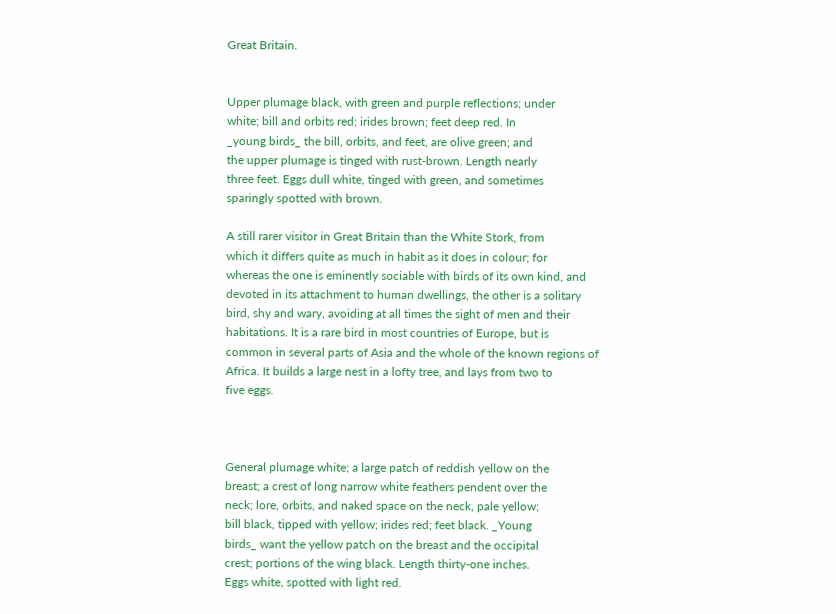Great Britain.


Upper plumage black, with green and purple reflections; under
white; bill and orbits red; irides brown; feet deep red. In
_young birds_ the bill, orbits, and feet, are olive green; and
the upper plumage is tinged with rust-brown. Length nearly
three feet. Eggs dull white, tinged with green, and sometimes
sparingly spotted with brown.

A still rarer visitor in Great Britain than the White Stork, from
which it differs quite as much in habit as it does in colour; for
whereas the one is eminently sociable with birds of its own kind, and
devoted in its attachment to human dwellings, the other is a solitary
bird, shy and wary, avoiding at all times the sight of men and their
habitations. It is a rare bird in most countries of Europe, but is
common in several parts of Asia and the whole of the known regions of
Africa. It builds a large nest in a lofty tree, and lays from two to
five eggs.



General plumage white; a large patch of reddish yellow on the
breast; a crest of long narrow white feathers pendent over the
neck; lore, orbits, and naked space on the neck, pale yellow;
bill black, tipped with yellow; irides red; feet black. _Young
birds_ want the yellow patch on the breast and the occipital
crest; portions of the wing black. Length thirty-one inches.
Eggs white, spotted with light red.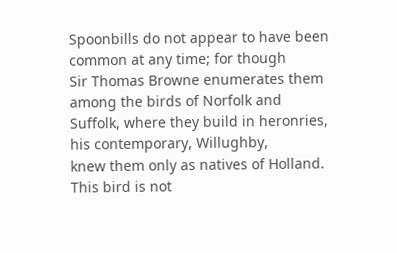Spoonbills do not appear to have been common at any time; for though
Sir Thomas Browne enumerates them among the birds of Norfolk and
Suffolk, where they build in heronries, his contemporary, Willughby,
knew them only as natives of Holland. This bird is not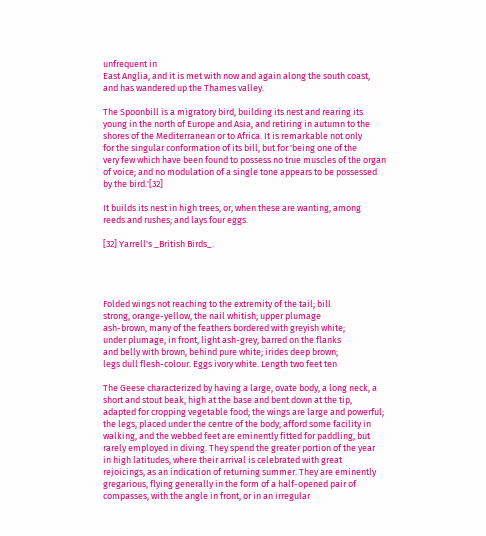unfrequent in
East Anglia, and it is met with now and again along the south coast,
and has wandered up the Thames valley.

The Spoonbill is a migratory bird, building its nest and rearing its
young in the north of Europe and Asia, and retiring in autumn to the
shores of the Mediterranean or to Africa. It is remarkable not only
for the singular conformation of its bill, but for 'being one of the
very few which have been found to possess no true muscles of the organ
of voice; and no modulation of a single tone appears to be possessed
by the bird.'[32]

It builds its nest in high trees, or, when these are wanting, among
reeds and rushes; and lays four eggs.

[32] Yarrell's _British Birds_.




Folded wings not reaching to the extremity of the tail; bill
strong, orange-yellow, the nail whitish; upper plumage
ash-brown, many of the feathers bordered with greyish white;
under plumage, in front, light ash-grey, barred on the flanks
and belly with brown, behind pure white; irides deep brown;
legs dull flesh-colour. Eggs ivory white. Length two feet ten

The Geese characterized by having a large, ovate body, a long neck, a
short and stout beak, high at the base and bent down at the tip,
adapted for cropping vegetable food; the wings are large and powerful;
the legs, placed under the centre of the body, afford some facility in
walking, and the webbed feet are eminently fitted for paddling, but
rarely employed in diving. They spend the greater portion of the year
in high latitudes, where their arrival is celebrated with great
rejoicings, as an indication of returning summer. They are eminently
gregarious, flying generally in the form of a half-opened pair of
compasses, with the angle in front, or in an irregular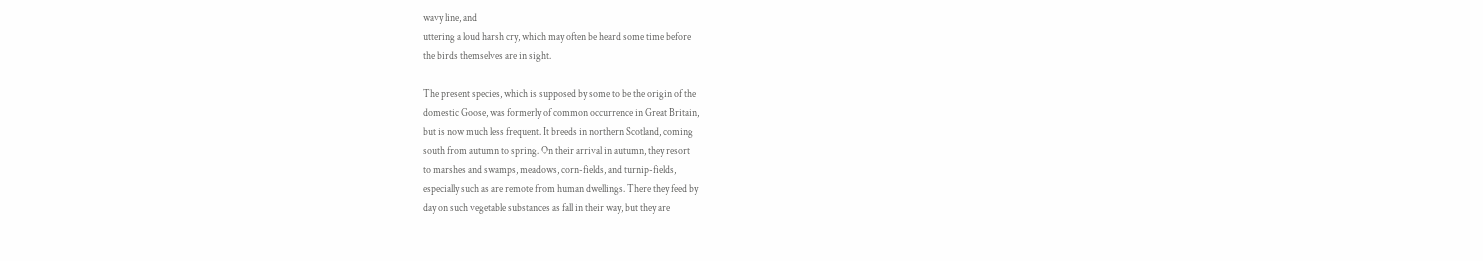wavy line, and
uttering a loud harsh cry, which may often be heard some time before
the birds themselves are in sight.

The present species, which is supposed by some to be the origin of the
domestic Goose, was formerly of common occurrence in Great Britain,
but is now much less frequent. It breeds in northern Scotland, coming
south from autumn to spring. On their arrival in autumn, they resort
to marshes and swamps, meadows, corn-fields, and turnip-fields,
especially such as are remote from human dwellings. There they feed by
day on such vegetable substances as fall in their way, but they are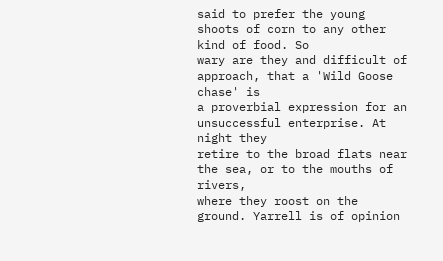said to prefer the young shoots of corn to any other kind of food. So
wary are they and difficult of approach, that a 'Wild Goose chase' is
a proverbial expression for an unsuccessful enterprise. At night they
retire to the broad flats near the sea, or to the mouths of rivers,
where they roost on the ground. Yarrell is of opinion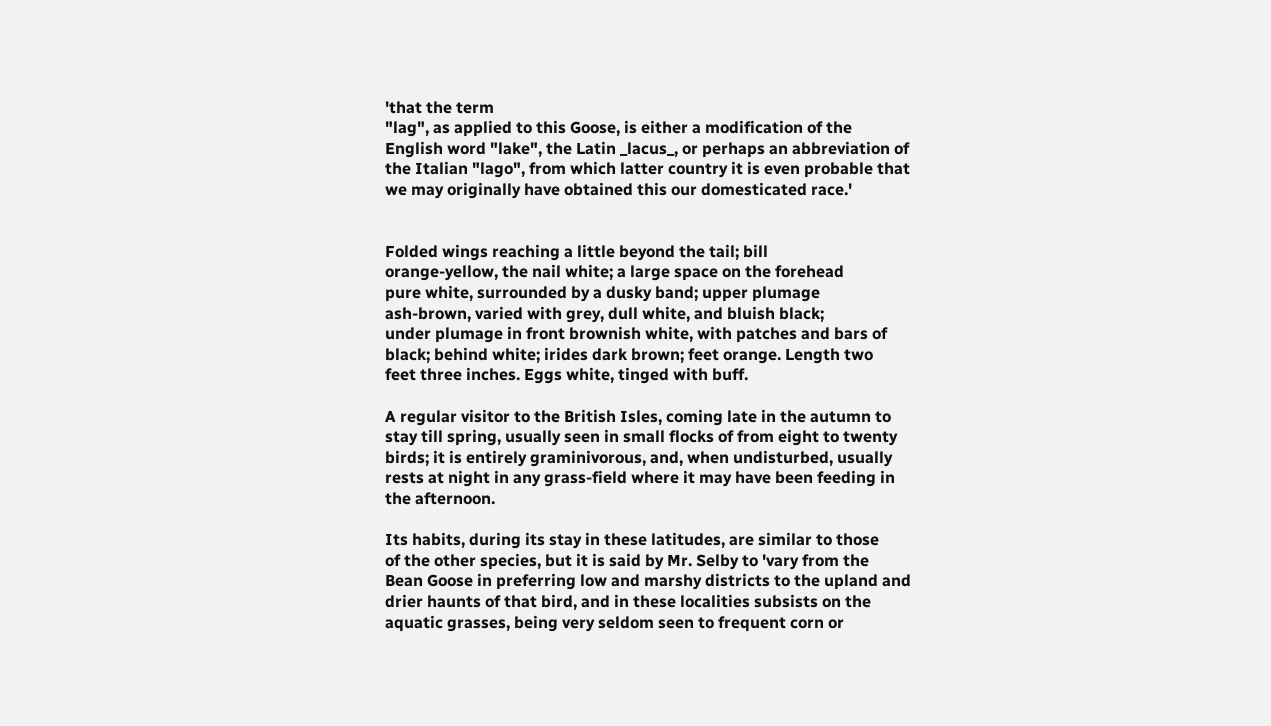'that the term
"lag", as applied to this Goose, is either a modification of the
English word "lake", the Latin _lacus_, or perhaps an abbreviation of
the Italian "lago", from which latter country it is even probable that
we may originally have obtained this our domesticated race.'


Folded wings reaching a little beyond the tail; bill
orange-yellow, the nail white; a large space on the forehead
pure white, surrounded by a dusky band; upper plumage
ash-brown, varied with grey, dull white, and bluish black;
under plumage in front brownish white, with patches and bars of
black; behind white; irides dark brown; feet orange. Length two
feet three inches. Eggs white, tinged with buff.

A regular visitor to the British Isles, coming late in the autumn to
stay till spring, usually seen in small flocks of from eight to twenty
birds; it is entirely graminivorous, and, when undisturbed, usually
rests at night in any grass-field where it may have been feeding in
the afternoon.

Its habits, during its stay in these latitudes, are similar to those
of the other species, but it is said by Mr. Selby to 'vary from the
Bean Goose in preferring low and marshy districts to the upland and
drier haunts of that bird, and in these localities subsists on the
aquatic grasses, being very seldom seen to frequent corn or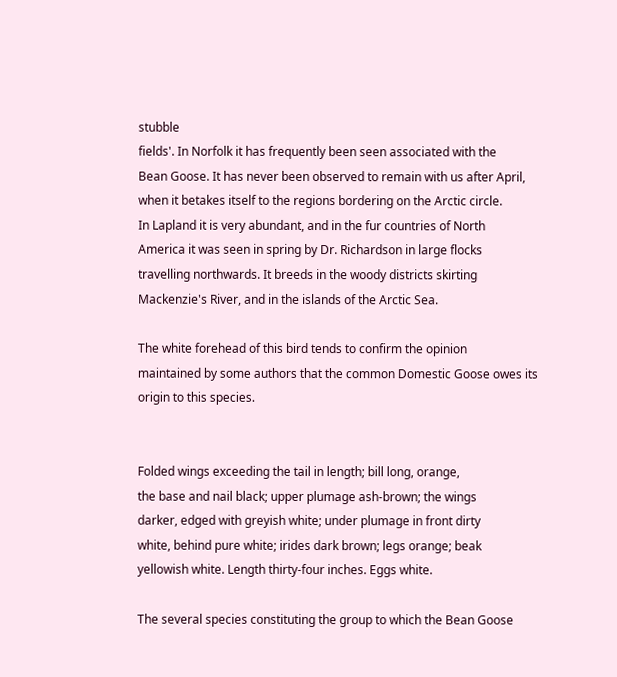stubble
fields'. In Norfolk it has frequently been seen associated with the
Bean Goose. It has never been observed to remain with us after April,
when it betakes itself to the regions bordering on the Arctic circle.
In Lapland it is very abundant, and in the fur countries of North
America it was seen in spring by Dr. Richardson in large flocks
travelling northwards. It breeds in the woody districts skirting
Mackenzie's River, and in the islands of the Arctic Sea.

The white forehead of this bird tends to confirm the opinion
maintained by some authors that the common Domestic Goose owes its
origin to this species.


Folded wings exceeding the tail in length; bill long, orange,
the base and nail black; upper plumage ash-brown; the wings
darker, edged with greyish white; under plumage in front dirty
white, behind pure white; irides dark brown; legs orange; beak
yellowish white. Length thirty-four inches. Eggs white.

The several species constituting the group to which the Bean Goose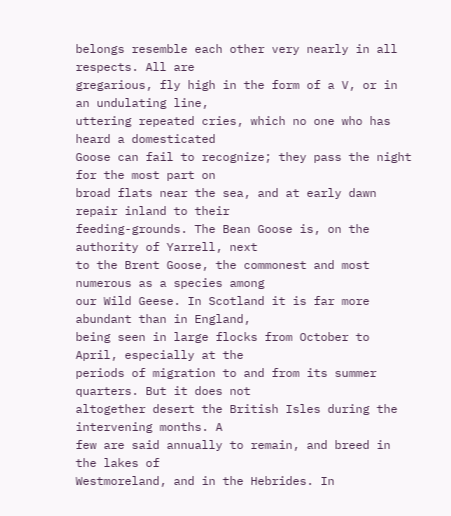belongs resemble each other very nearly in all respects. All are
gregarious, fly high in the form of a V, or in an undulating line,
uttering repeated cries, which no one who has heard a domesticated
Goose can fail to recognize; they pass the night for the most part on
broad flats near the sea, and at early dawn repair inland to their
feeding-grounds. The Bean Goose is, on the authority of Yarrell, next
to the Brent Goose, the commonest and most numerous as a species among
our Wild Geese. In Scotland it is far more abundant than in England,
being seen in large flocks from October to April, especially at the
periods of migration to and from its summer quarters. But it does not
altogether desert the British Isles during the intervening months. A
few are said annually to remain, and breed in the lakes of
Westmoreland, and in the Hebrides. In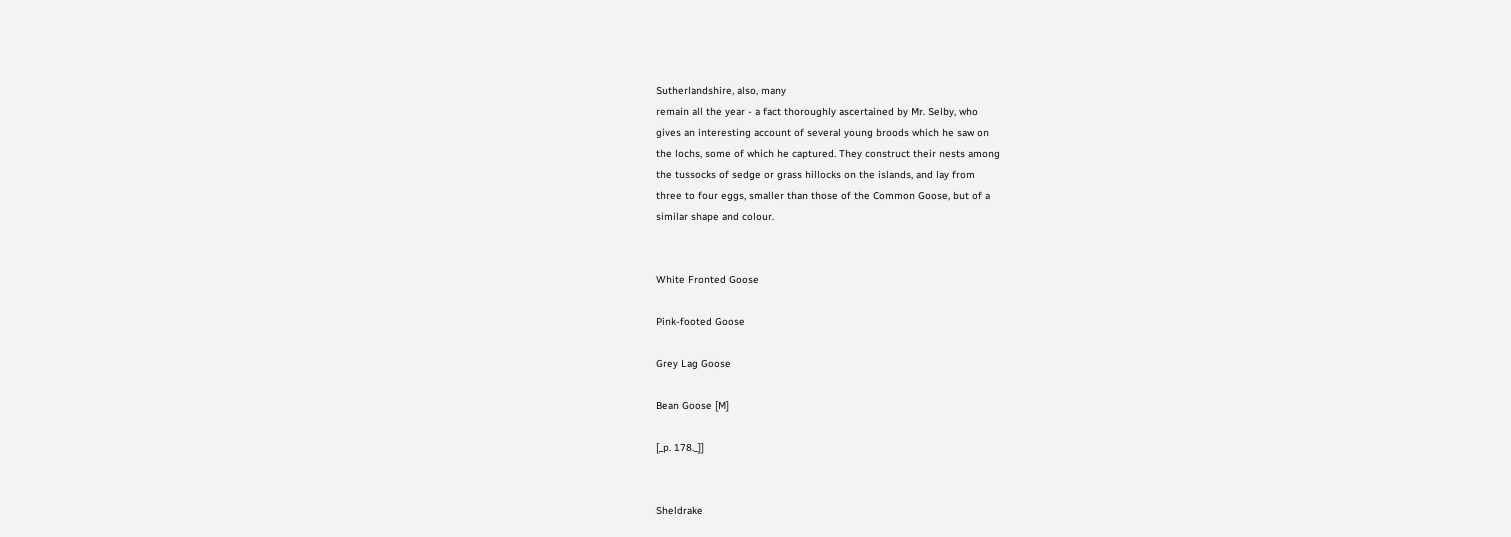Sutherlandshire, also, many
remain all the year - a fact thoroughly ascertained by Mr. Selby, who
gives an interesting account of several young broods which he saw on
the lochs, some of which he captured. They construct their nests among
the tussocks of sedge or grass hillocks on the islands, and lay from
three to four eggs, smaller than those of the Common Goose, but of a
similar shape and colour.


White Fronted Goose

Pink-footed Goose

Grey Lag Goose

Bean Goose [M]

[_p. 178._]]


Sheldrake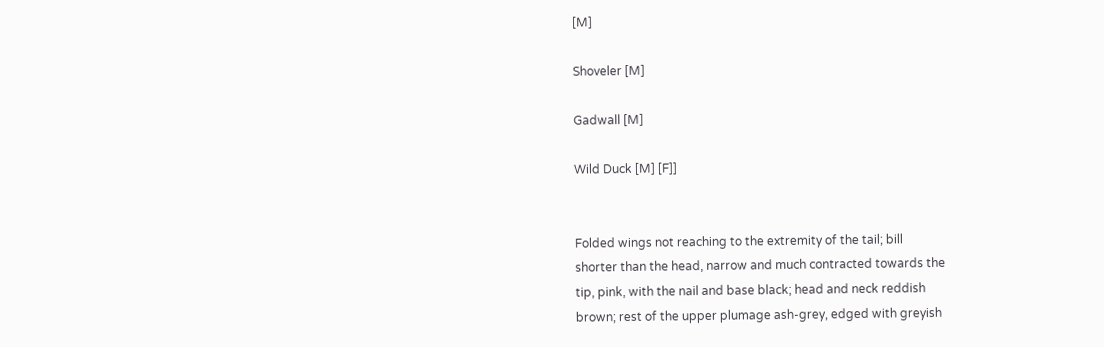[M]

Shoveler [M]

Gadwall [M]

Wild Duck [M] [F]]


Folded wings not reaching to the extremity of the tail; bill
shorter than the head, narrow and much contracted towards the
tip, pink, with the nail and base black; head and neck reddish
brown; rest of the upper plumage ash-grey, edged with greyish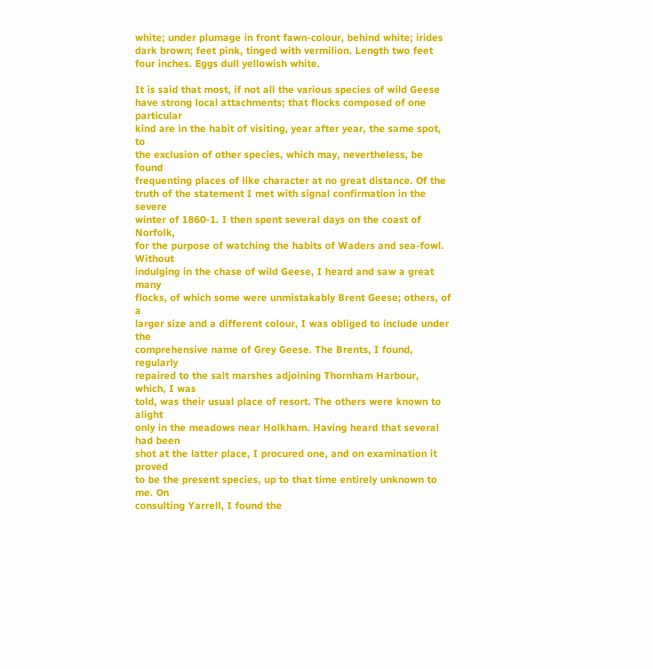white; under plumage in front fawn-colour, behind white; irides
dark brown; feet pink, tinged with vermilion. Length two feet
four inches. Eggs dull yellowish white.

It is said that most, if not all the various species of wild Geese
have strong local attachments; that flocks composed of one particular
kind are in the habit of visiting, year after year, the same spot, to
the exclusion of other species, which may, nevertheless, be found
frequenting places of like character at no great distance. Of the
truth of the statement I met with signal confirmation in the severe
winter of 1860-1. I then spent several days on the coast of Norfolk,
for the purpose of watching the habits of Waders and sea-fowl. Without
indulging in the chase of wild Geese, I heard and saw a great many
flocks, of which some were unmistakably Brent Geese; others, of a
larger size and a different colour, I was obliged to include under the
comprehensive name of Grey Geese. The Brents, I found, regularly
repaired to the salt marshes adjoining Thornham Harbour, which, I was
told, was their usual place of resort. The others were known to alight
only in the meadows near Holkham. Having heard that several had been
shot at the latter place, I procured one, and on examination it proved
to be the present species, up to that time entirely unknown to me. On
consulting Yarrell, I found the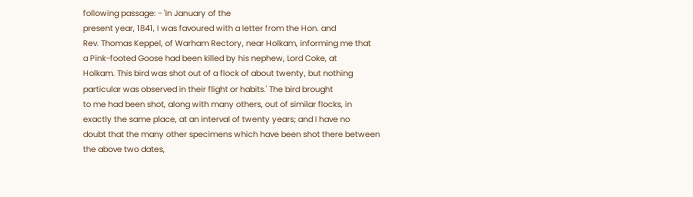following passage: - 'In January of the
present year, 1841, I was favoured with a letter from the Hon. and
Rev. Thomas Keppel, of Warham Rectory, near Holkam, informing me that
a Pink-footed Goose had been killed by his nephew, Lord Coke, at
Holkam. This bird was shot out of a flock of about twenty, but nothing
particular was observed in their flight or habits.' The bird brought
to me had been shot, along with many others, out of similar flocks, in
exactly the same place, at an interval of twenty years; and I have no
doubt that the many other specimens which have been shot there between
the above two dates,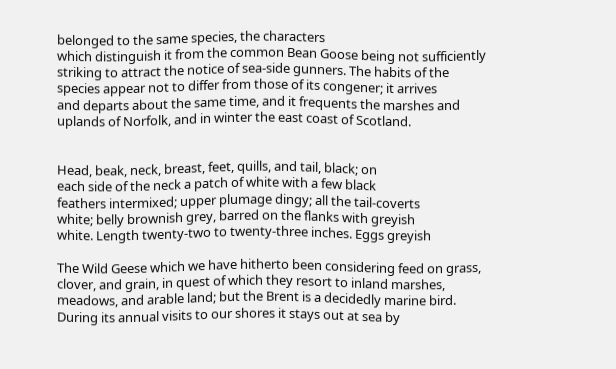belonged to the same species, the characters
which distinguish it from the common Bean Goose being not sufficiently
striking to attract the notice of sea-side gunners. The habits of the
species appear not to differ from those of its congener; it arrives
and departs about the same time, and it frequents the marshes and
uplands of Norfolk, and in winter the east coast of Scotland.


Head, beak, neck, breast, feet, quills, and tail, black; on
each side of the neck a patch of white with a few black
feathers intermixed; upper plumage dingy; all the tail-coverts
white; belly brownish grey, barred on the flanks with greyish
white. Length twenty-two to twenty-three inches. Eggs greyish

The Wild Geese which we have hitherto been considering feed on grass,
clover, and grain, in quest of which they resort to inland marshes,
meadows, and arable land; but the Brent is a decidedly marine bird.
During its annual visits to our shores it stays out at sea by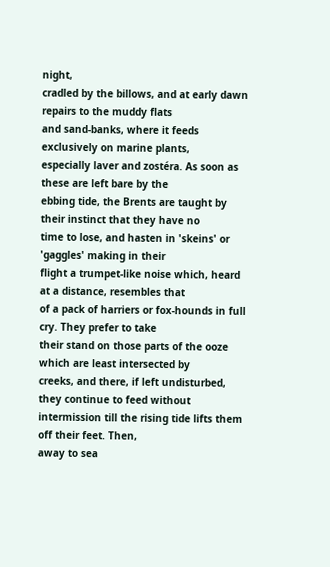night,
cradled by the billows, and at early dawn repairs to the muddy flats
and sand-banks, where it feeds exclusively on marine plants,
especially laver and zostéra. As soon as these are left bare by the
ebbing tide, the Brents are taught by their instinct that they have no
time to lose, and hasten in 'skeins' or 'gaggles' making in their
flight a trumpet-like noise which, heard at a distance, resembles that
of a pack of harriers or fox-hounds in full cry. They prefer to take
their stand on those parts of the ooze which are least intersected by
creeks, and there, if left undisturbed, they continue to feed without
intermission till the rising tide lifts them off their feet. Then,
away to sea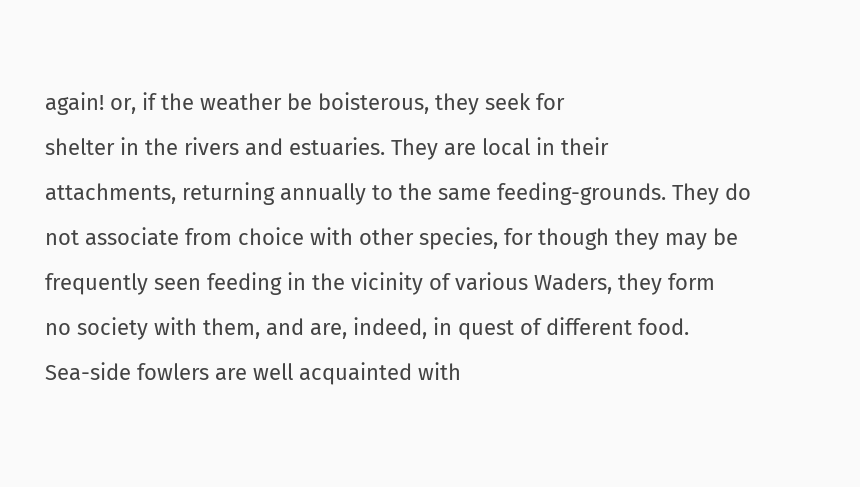again! or, if the weather be boisterous, they seek for
shelter in the rivers and estuaries. They are local in their
attachments, returning annually to the same feeding-grounds. They do
not associate from choice with other species, for though they may be
frequently seen feeding in the vicinity of various Waders, they form
no society with them, and are, indeed, in quest of different food.
Sea-side fowlers are well acquainted with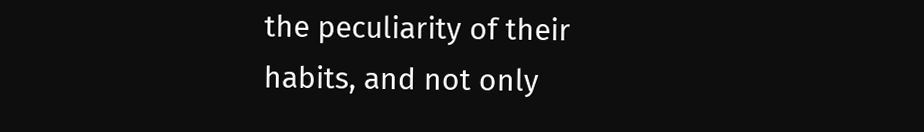the peculiarity of their
habits, and not only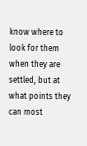know where to look for them when they are
settled, but at what points they can most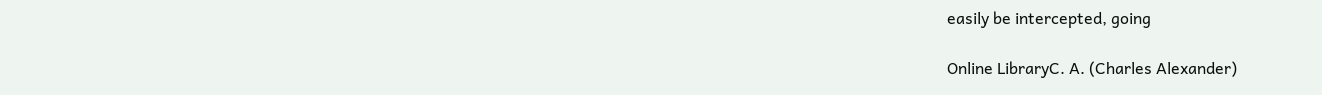easily be intercepted, going

Online LibraryC. A. (Charles Alexander)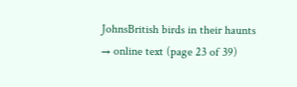JohnsBritish birds in their haunts → online text (page 23 of 39)